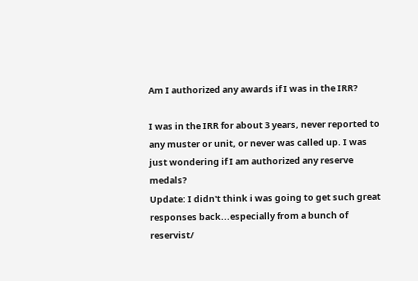Am I authorized any awards if I was in the IRR?

I was in the IRR for about 3 years, never reported to any muster or unit, or never was called up. I was just wondering if I am authorized any reserve medals?
Update: I didn't think i was going to get such great responses back...especially from a bunch of reservist/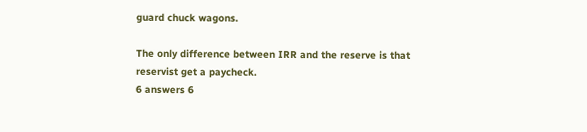guard chuck wagons.

The only difference between IRR and the reserve is that reservist get a paycheck.
6 answers 6